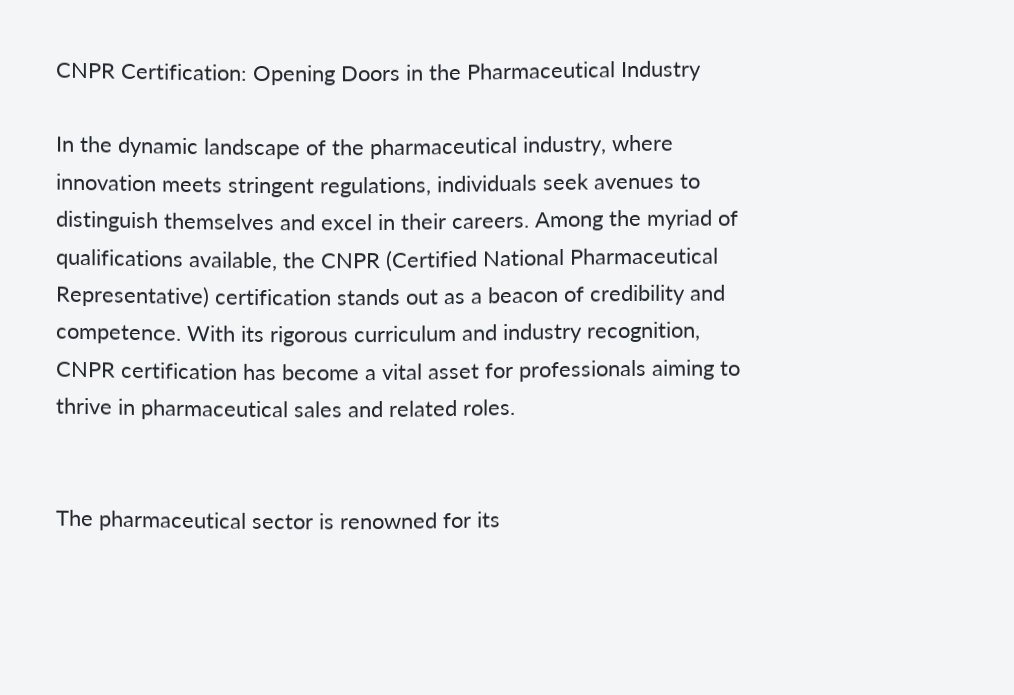CNPR Certification: Opening Doors in the Pharmaceutical Industry

In the dynamic landscape of the pharmaceutical industry, where innovation meets stringent regulations, individuals seek avenues to distinguish themselves and excel in their careers. Among the myriad of qualifications available, the CNPR (Certified National Pharmaceutical Representative) certification stands out as a beacon of credibility and competence. With its rigorous curriculum and industry recognition, CNPR certification has become a vital asset for professionals aiming to thrive in pharmaceutical sales and related roles.


The pharmaceutical sector is renowned for its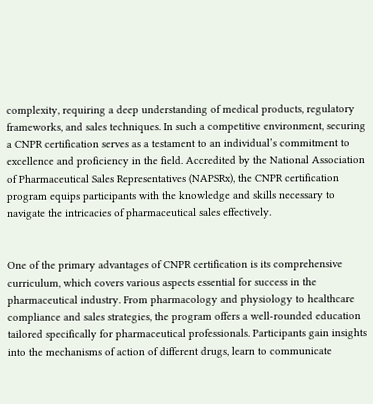complexity, requiring a deep understanding of medical products, regulatory frameworks, and sales techniques. In such a competitive environment, securing a CNPR certification serves as a testament to an individual’s commitment to excellence and proficiency in the field. Accredited by the National Association of Pharmaceutical Sales Representatives (NAPSRx), the CNPR certification program equips participants with the knowledge and skills necessary to navigate the intricacies of pharmaceutical sales effectively.


One of the primary advantages of CNPR certification is its comprehensive curriculum, which covers various aspects essential for success in the pharmaceutical industry. From pharmacology and physiology to healthcare compliance and sales strategies, the program offers a well-rounded education tailored specifically for pharmaceutical professionals. Participants gain insights into the mechanisms of action of different drugs, learn to communicate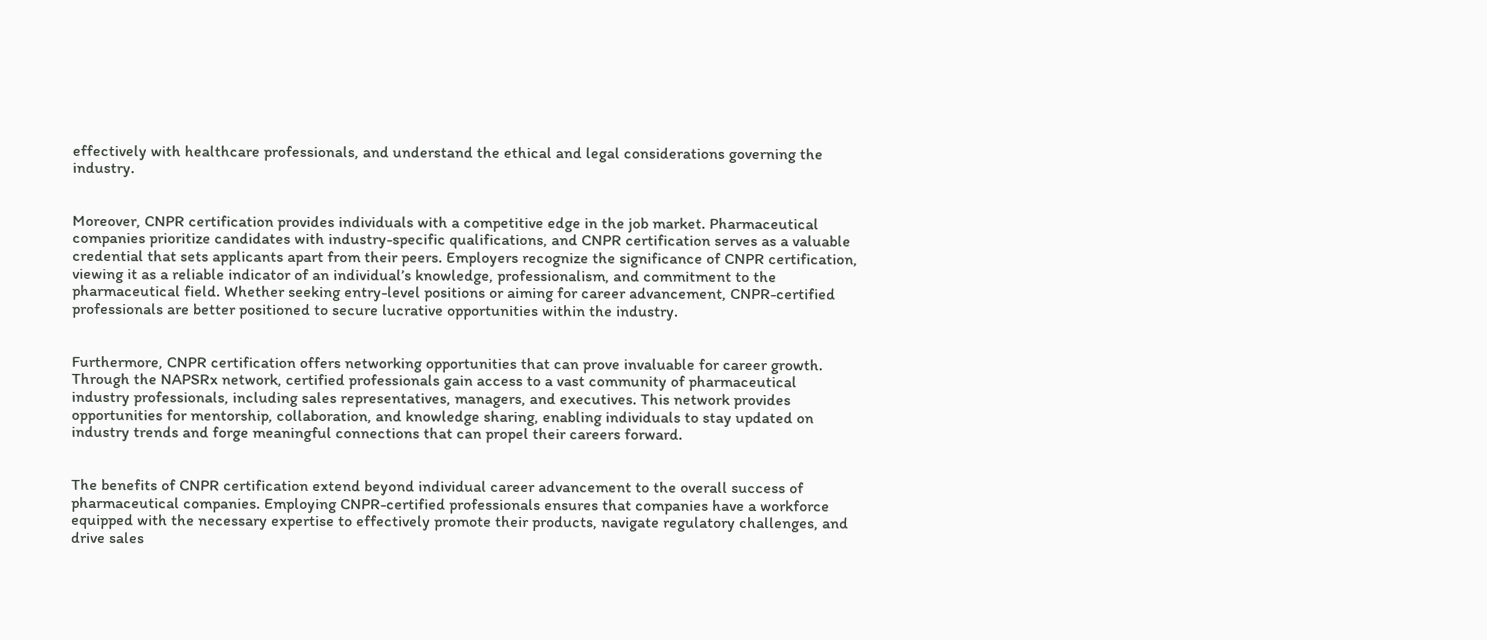effectively with healthcare professionals, and understand the ethical and legal considerations governing the industry.


Moreover, CNPR certification provides individuals with a competitive edge in the job market. Pharmaceutical companies prioritize candidates with industry-specific qualifications, and CNPR certification serves as a valuable credential that sets applicants apart from their peers. Employers recognize the significance of CNPR certification, viewing it as a reliable indicator of an individual’s knowledge, professionalism, and commitment to the pharmaceutical field. Whether seeking entry-level positions or aiming for career advancement, CNPR-certified professionals are better positioned to secure lucrative opportunities within the industry.


Furthermore, CNPR certification offers networking opportunities that can prove invaluable for career growth. Through the NAPSRx network, certified professionals gain access to a vast community of pharmaceutical industry professionals, including sales representatives, managers, and executives. This network provides opportunities for mentorship, collaboration, and knowledge sharing, enabling individuals to stay updated on industry trends and forge meaningful connections that can propel their careers forward.


The benefits of CNPR certification extend beyond individual career advancement to the overall success of pharmaceutical companies. Employing CNPR-certified professionals ensures that companies have a workforce equipped with the necessary expertise to effectively promote their products, navigate regulatory challenges, and drive sales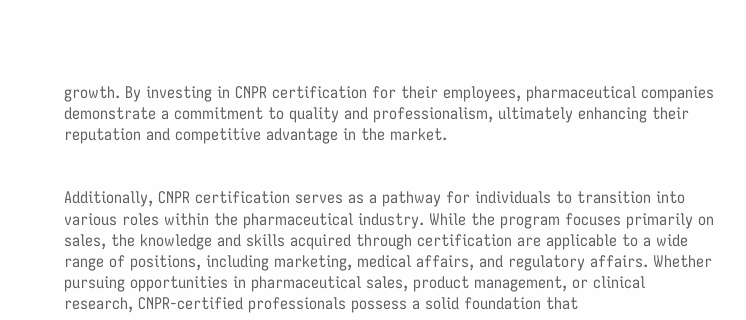growth. By investing in CNPR certification for their employees, pharmaceutical companies demonstrate a commitment to quality and professionalism, ultimately enhancing their reputation and competitive advantage in the market.


Additionally, CNPR certification serves as a pathway for individuals to transition into various roles within the pharmaceutical industry. While the program focuses primarily on sales, the knowledge and skills acquired through certification are applicable to a wide range of positions, including marketing, medical affairs, and regulatory affairs. Whether pursuing opportunities in pharmaceutical sales, product management, or clinical research, CNPR-certified professionals possess a solid foundation that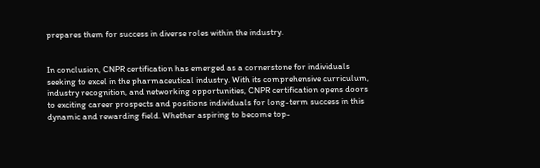prepares them for success in diverse roles within the industry.


In conclusion, CNPR certification has emerged as a cornerstone for individuals seeking to excel in the pharmaceutical industry. With its comprehensive curriculum, industry recognition, and networking opportunities, CNPR certification opens doors to exciting career prospects and positions individuals for long-term success in this dynamic and rewarding field. Whether aspiring to become top-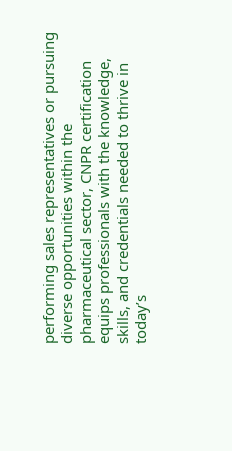performing sales representatives or pursuing diverse opportunities within the pharmaceutical sector, CNPR certification equips professionals with the knowledge, skills, and credentials needed to thrive in today’s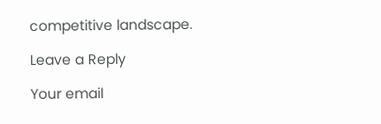competitive landscape.

Leave a Reply

Your email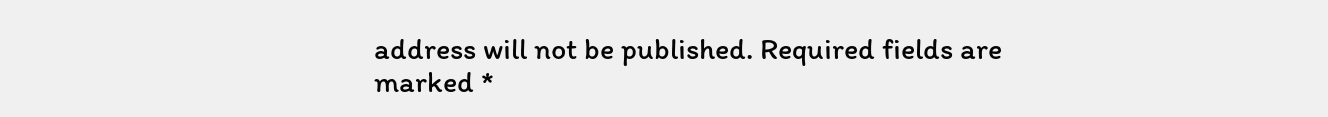address will not be published. Required fields are marked *